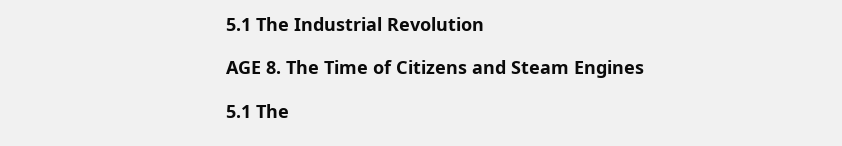5.1 The Industrial Revolution

AGE 8. The Time of Citizens and Steam Engines

5.1 The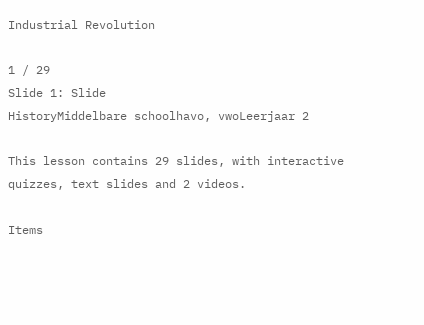Industrial Revolution

1 / 29
Slide 1: Slide
HistoryMiddelbare schoolhavo, vwoLeerjaar 2

This lesson contains 29 slides, with interactive quizzes, text slides and 2 videos.

Items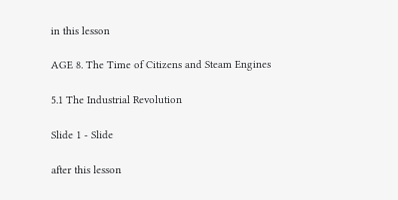in this lesson

AGE 8. The Time of Citizens and Steam Engines

5.1 The Industrial Revolution

Slide 1 - Slide

after this lesson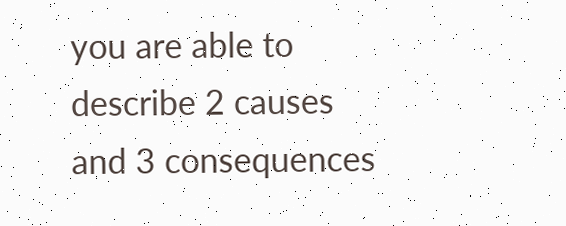you are able to describe 2 causes and 3 consequences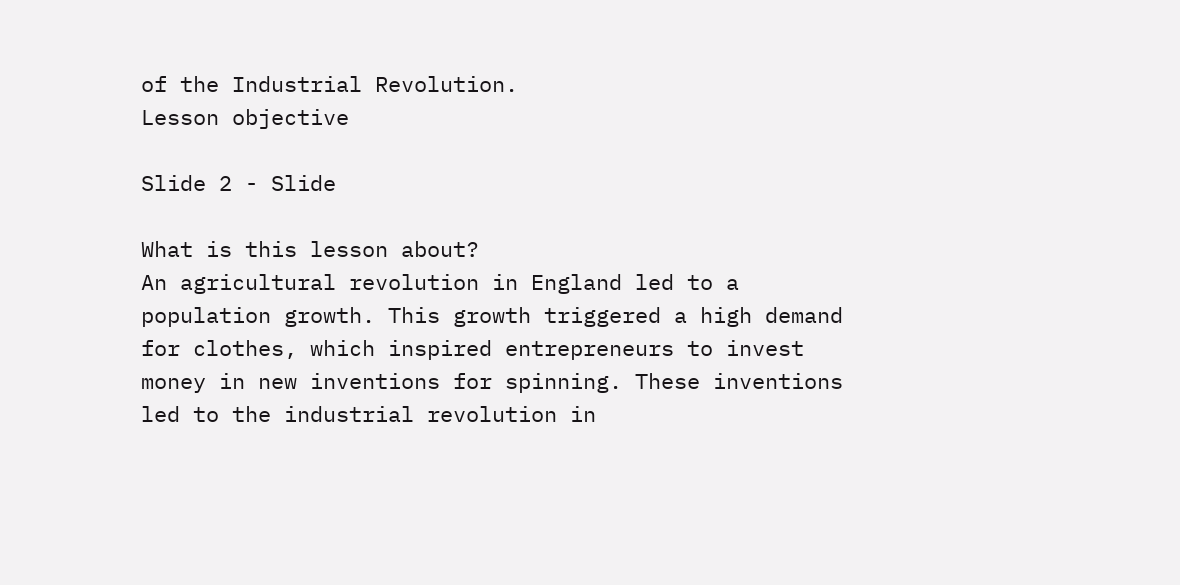of the Industrial Revolution.
Lesson objective

Slide 2 - Slide

What is this lesson about?
An agricultural revolution in England led to a population growth. This growth triggered a high demand for clothes, which inspired entrepreneurs to invest money in new inventions for spinning. These inventions led to the industrial revolution in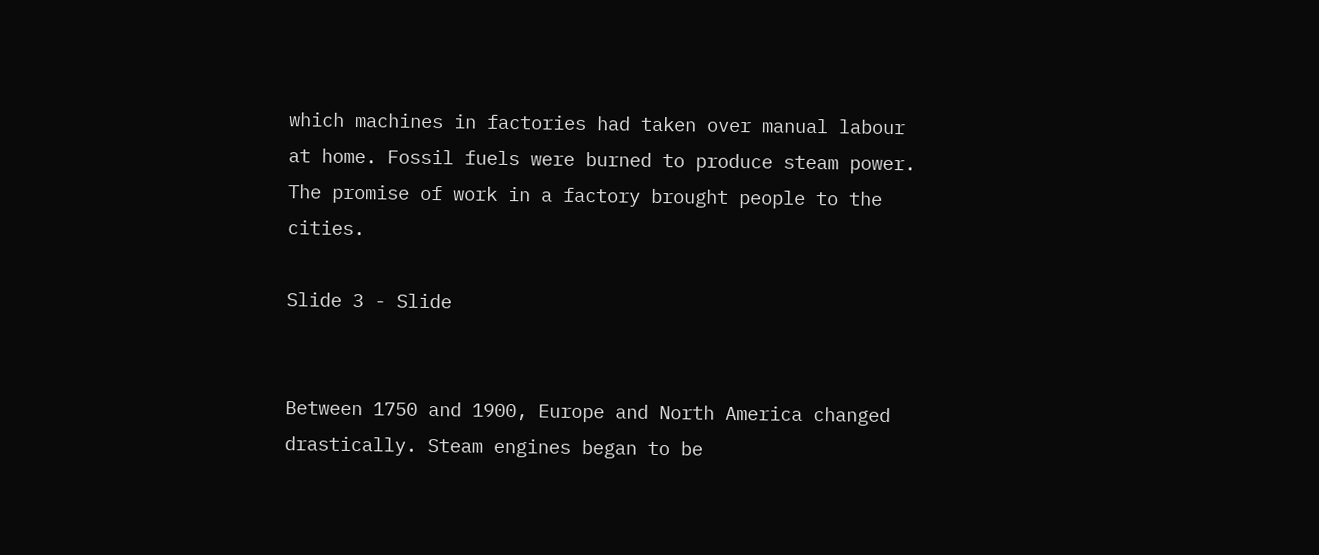which machines in factories had taken over manual labour at home. Fossil fuels were burned to produce steam power. The promise of work in a factory brought people to the cities.

Slide 3 - Slide


Between 1750 and 1900, Europe and North America changed drastically. Steam engines began to be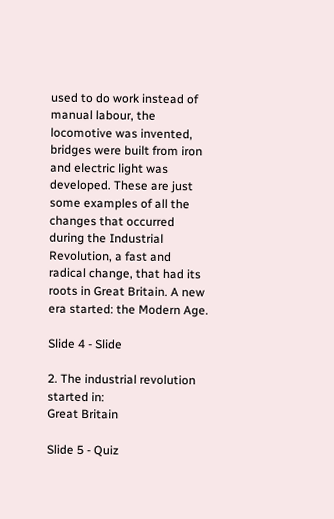used to do work instead of manual labour, the locomotive was invented, bridges were built from iron and electric light was developed. These are just some examples of all the changes that occurred during the Industrial Revolution, a fast and radical change, that had its roots in Great Britain. A new era started: the Modern Age.

Slide 4 - Slide

2. The industrial revolution started in:
Great Britain

Slide 5 - Quiz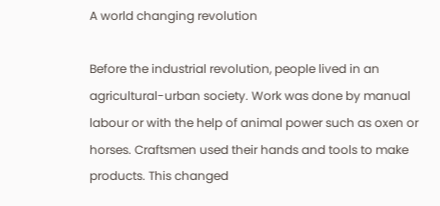A world changing revolution

Before the industrial revolution, people lived in an agricultural-urban society. Work was done by manual labour or with the help of animal power such as oxen or horses. Craftsmen used their hands and tools to make products. This changed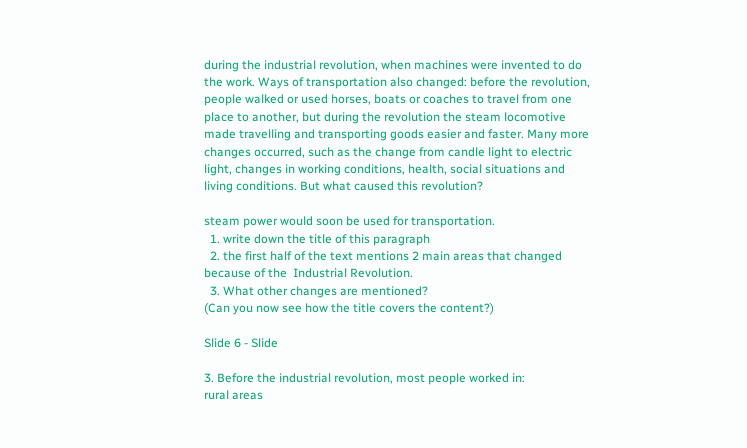during the industrial revolution, when machines were invented to do the work. Ways of transportation also changed: before the revolution, people walked or used horses, boats or coaches to travel from one place to another, but during the revolution the steam locomotive made travelling and transporting goods easier and faster. Many more changes occurred, such as the change from candle light to electric light, changes in working conditions, health, social situations and living conditions. But what caused this revolution?

steam power would soon be used for transportation.
  1. write down the title of this paragraph
  2. the first half of the text mentions 2 main areas that changed because of the  Industrial Revolution.
  3. What other changes are mentioned?
(Can you now see how the title covers the content?)

Slide 6 - Slide

3. Before the industrial revolution, most people worked in:
rural areas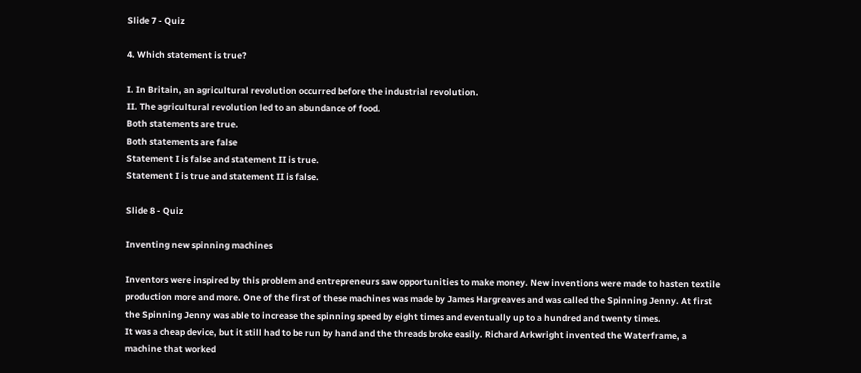Slide 7 - Quiz

4. Which statement is true?

I. In Britain, an agricultural revolution occurred before the industrial revolution.
II. The agricultural revolution led to an abundance of food.
Both statements are true.
Both statements are false
Statement I is false and statement II is true.
Statement I is true and statement II is false.

Slide 8 - Quiz

Inventing new spinning machines

Inventors were inspired by this problem and entrepreneurs saw opportunities to make money. New inventions were made to hasten textile production more and more. One of the first of these machines was made by James Hargreaves and was called the Spinning Jenny. At first the Spinning Jenny was able to increase the spinning speed by eight times and eventually up to a hundred and twenty times.
It was a cheap device, but it still had to be run by hand and the threads broke easily. Richard Arkwright invented the Waterframe, a machine that worked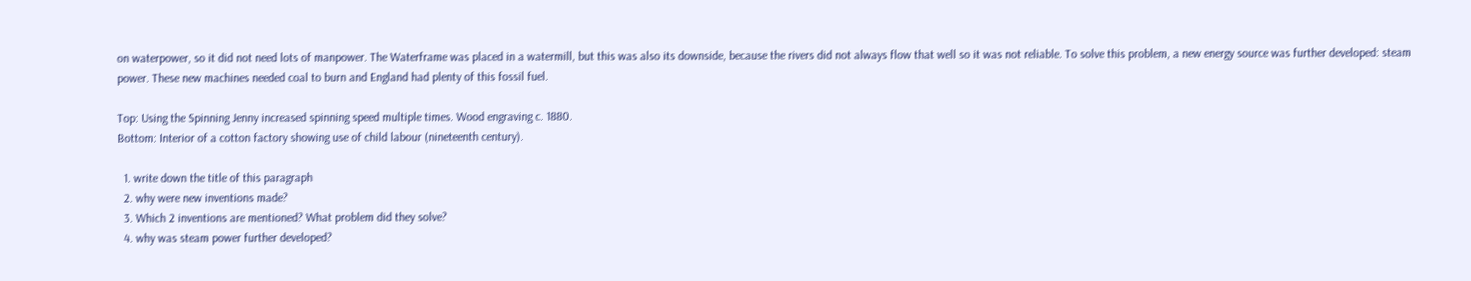on waterpower, so it did not need lots of manpower. The Waterframe was placed in a watermill, but this was also its downside, because the rivers did not always flow that well so it was not reliable. To solve this problem, a new energy source was further developed: steam power. These new machines needed coal to burn and England had plenty of this fossil fuel.

Top: Using the Spinning Jenny increased spinning speed multiple times. Wood engraving c. 1880.
Bottom: Interior of a cotton factory showing use of child labour (nineteenth century).

  1. write down the title of this paragraph
  2. why were new inventions made?
  3. Which 2 inventions are mentioned? What problem did they solve?
  4. why was steam power further developed?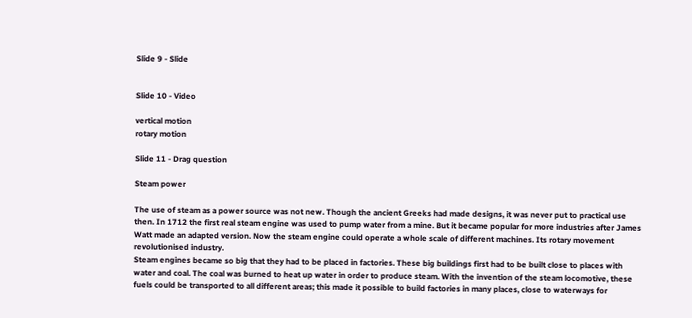Slide 9 - Slide


Slide 10 - Video

vertical motion
rotary motion

Slide 11 - Drag question

Steam power

The use of steam as a power source was not new. Though the ancient Greeks had made designs, it was never put to practical use then. In 1712 the first real steam engine was used to pump water from a mine. But it became popular for more industries after James Watt made an adapted version. Now the steam engine could operate a whole scale of different machines. Its rotary movement revolutionised industry.
Steam engines became so big that they had to be placed in factories. These big buildings first had to be built close to places with water and coal. The coal was burned to heat up water in order to produce steam. With the invention of the steam locomotive, these fuels could be transported to all different areas; this made it possible to build factories in many places, close to waterways for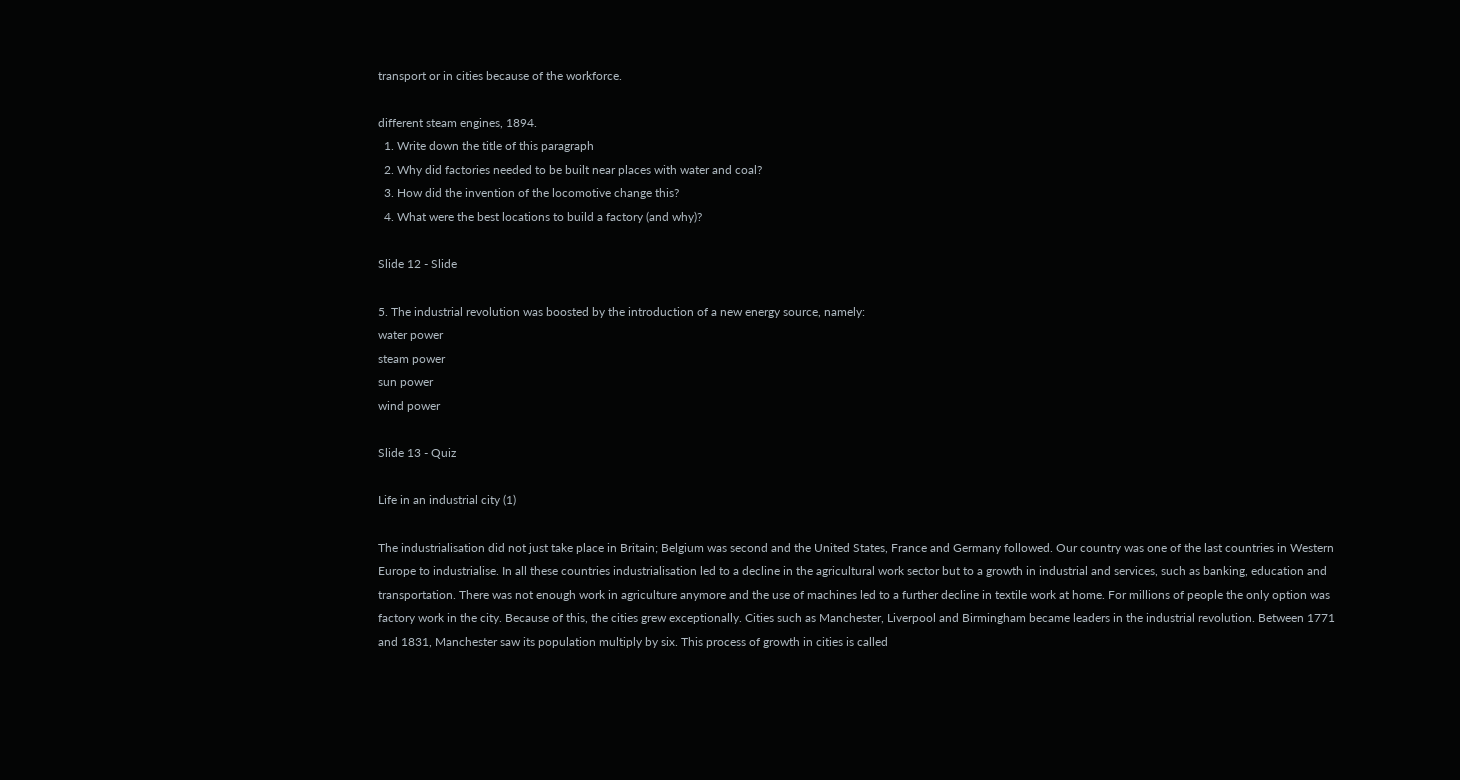transport or in cities because of the workforce.

different steam engines, 1894.
  1. Write down the title of this paragraph
  2. Why did factories needed to be built near places with water and coal?
  3. How did the invention of the locomotive change this?
  4. What were the best locations to build a factory (and why)?

Slide 12 - Slide

5. The industrial revolution was boosted by the introduction of a new energy source, namely:
water power
steam power
sun power
wind power

Slide 13 - Quiz

Life in an industrial city (1)

The industrialisation did not just take place in Britain; Belgium was second and the United States, France and Germany followed. Our country was one of the last countries in Western Europe to industrialise. In all these countries industrialisation led to a decline in the agricultural work sector but to a growth in industrial and services, such as banking, education and transportation. There was not enough work in agriculture anymore and the use of machines led to a further decline in textile work at home. For millions of people the only option was factory work in the city. Because of this, the cities grew exceptionally. Cities such as Manchester, Liverpool and Birmingham became leaders in the industrial revolution. Between 1771 and 1831, Manchester saw its population multiply by six. This process of growth in cities is called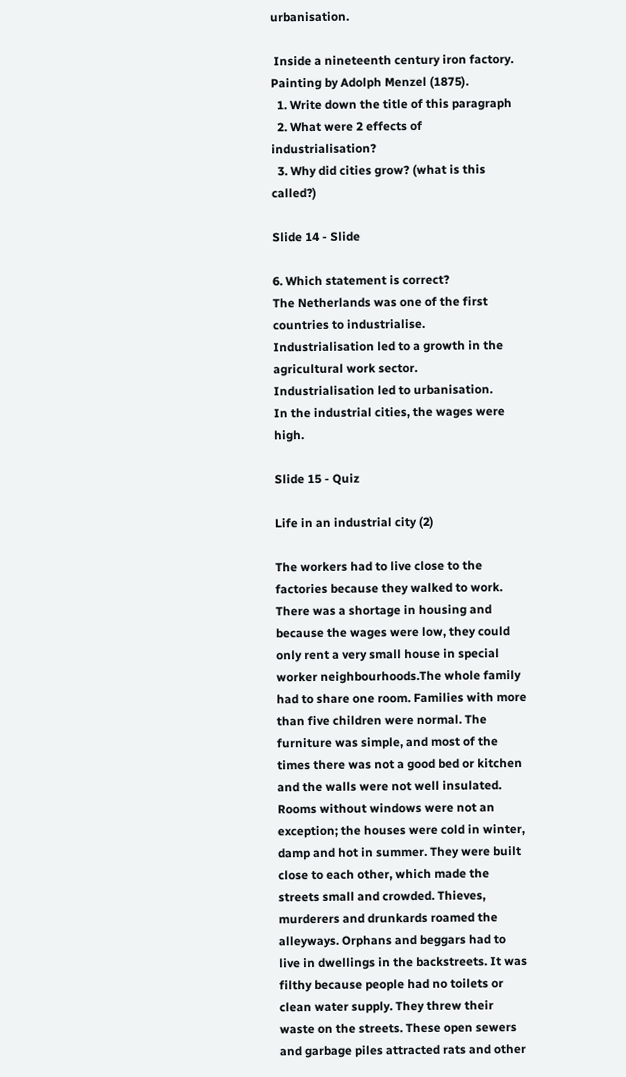urbanisation.

 Inside a nineteenth century iron factory. Painting by Adolph Menzel (1875).
  1. Write down the title of this paragraph
  2. What were 2 effects of industrialisation?
  3. Why did cities grow? (what is this called?)

Slide 14 - Slide

6. Which statement is correct?
The Netherlands was one of the first countries to industrialise.
Industrialisation led to a growth in the agricultural work sector.
Industrialisation led to urbanisation.
In the industrial cities, the wages were high.

Slide 15 - Quiz

Life in an industrial city (2)

The workers had to live close to the factories because they walked to work. There was a shortage in housing and because the wages were low, they could only rent a very small house in special worker neighbourhoods.The whole family had to share one room. Families with more than five children were normal. The furniture was simple, and most of the times there was not a good bed or kitchen and the walls were not well insulated. Rooms without windows were not an exception; the houses were cold in winter, damp and hot in summer. They were built close to each other, which made the streets small and crowded. Thieves, murderers and drunkards roamed the alleyways. Orphans and beggars had to live in dwellings in the backstreets. It was filthy because people had no toilets or clean water supply. They threw their waste on the streets. These open sewers and garbage piles attracted rats and other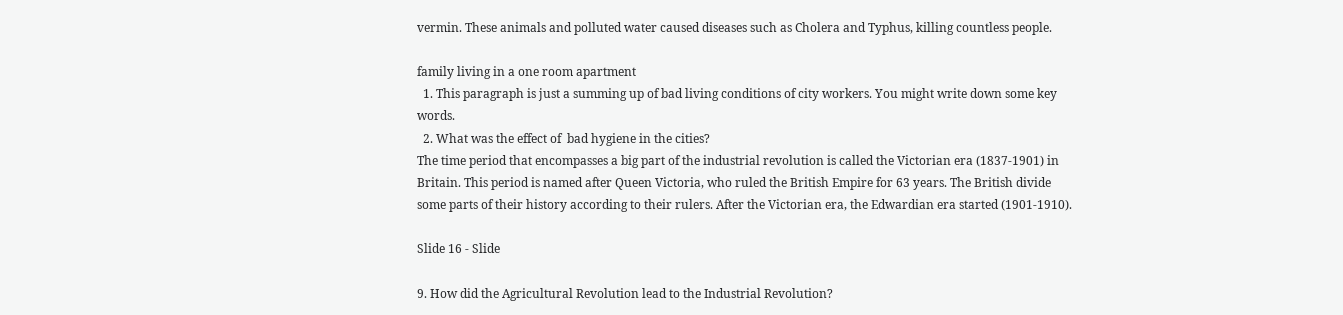vermin. These animals and polluted water caused diseases such as Cholera and Typhus, killing countless people.

family living in a one room apartment
  1. This paragraph is just a summing up of bad living conditions of city workers. You might write down some key words.
  2. What was the effect of  bad hygiene in the cities?
The time period that encompasses a big part of the industrial revolution is called the Victorian era (1837-1901) in Britain. This period is named after Queen Victoria, who ruled the British Empire for 63 years. The British divide some parts of their history according to their rulers. After the Victorian era, the Edwardian era started (1901-1910).

Slide 16 - Slide

9. How did the Agricultural Revolution lead to the Industrial Revolution?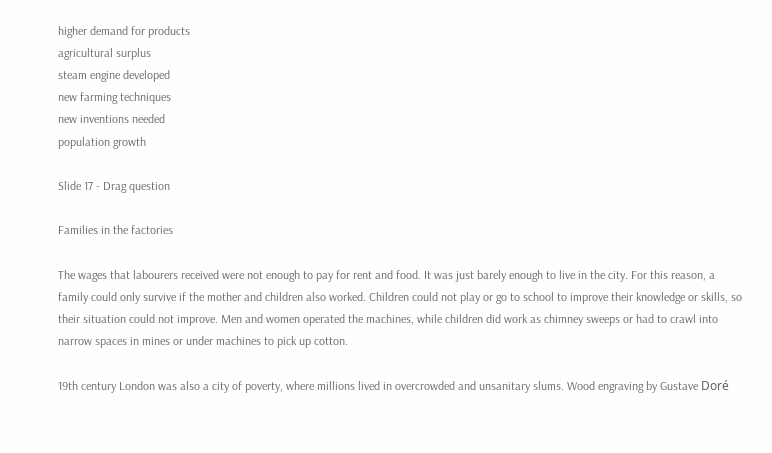higher demand for products
agricultural surplus
steam engine developed
new farming techniques
new inventions needed
population growth

Slide 17 - Drag question

Families in the factories

The wages that labourers received were not enough to pay for rent and food. It was just barely enough to live in the city. For this reason, a family could only survive if the mother and children also worked. Children could not play or go to school to improve their knowledge or skills, so their situation could not improve. Men and women operated the machines, while children did work as chimney sweeps or had to crawl into narrow spaces in mines or under machines to pick up cotton.

19th century London was also a city of poverty, where millions lived in overcrowded and unsanitary slums. Wood engraving by Gustave Doré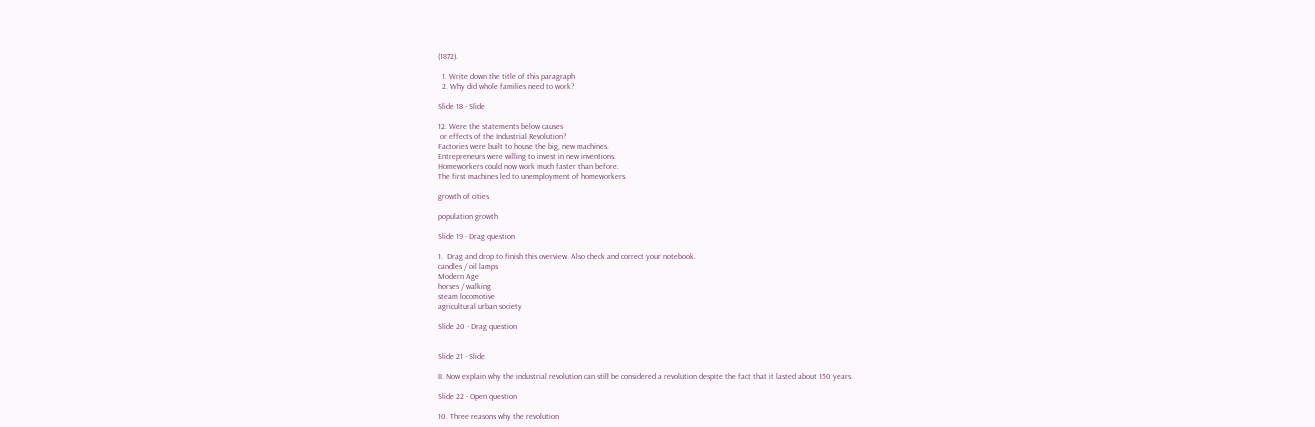(1872).

  1. Write down the title of this paragraph
  2. Why did whole families need to work?

Slide 18 - Slide

12. Were the statements below causes
 or effects of the Industrial Revolution?
Factories were built to house the big, new machines.
Entrepreneurs were willing to invest in new inventions.
Homeworkers could now work much faster than before.
The first machines led to unemployment of homeworkers.

growth of cities

population growth

Slide 19 - Drag question

1.  Drag and drop to finish this overview. Also check and correct your notebook.
candles / oil lamps
Modern Age
horses / walking
steam locomotive
agricultural urban society

Slide 20 - Drag question


Slide 21 - Slide

8. Now explain why the industrial revolution can still be considered a revolution despite the fact that it lasted about 150 years.

Slide 22 - Open question

10. Three reasons why the revolution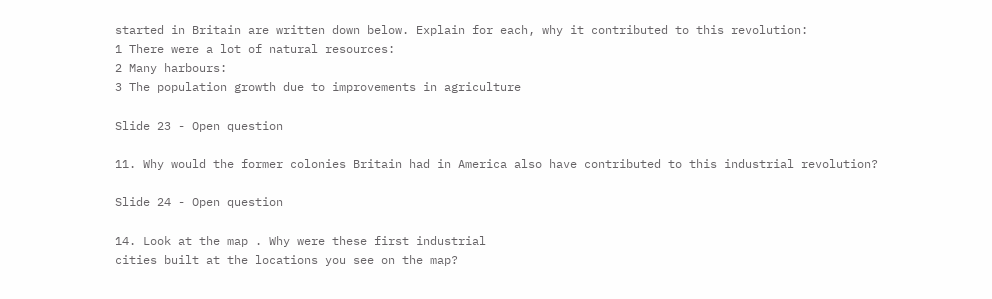started in Britain are written down below. Explain for each, why it contributed to this revolution:
1 There were a lot of natural resources:
2 Many harbours:
3 The population growth due to improvements in agriculture

Slide 23 - Open question

11. Why would the former colonies Britain had in America also have contributed to this industrial revolution?

Slide 24 - Open question

14. Look at the map . Why were these first industrial
cities built at the locations you see on the map?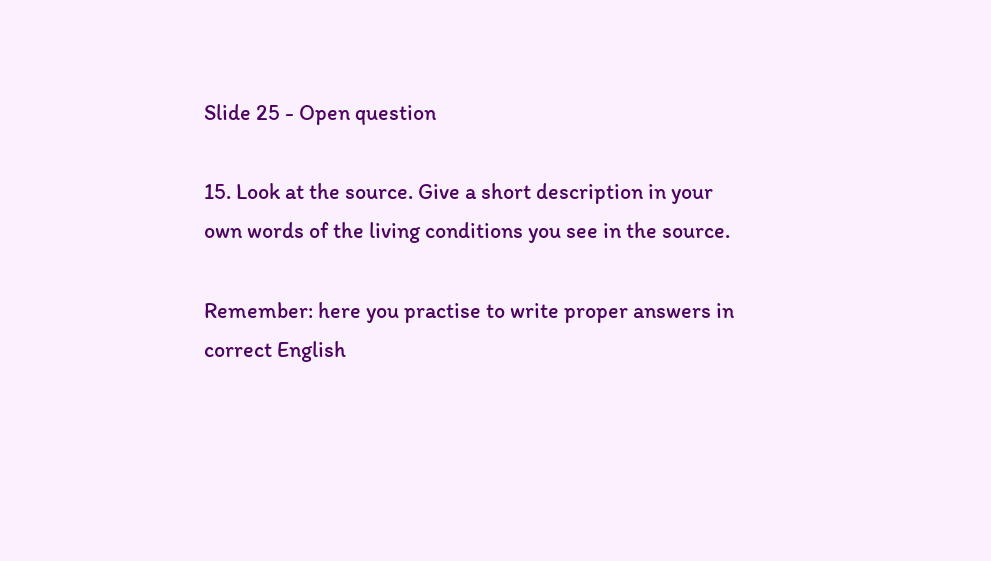Slide 25 - Open question

15. Look at the source. Give a short description in your
own words of the living conditions you see in the source.

Remember: here you practise to write proper answers in
correct English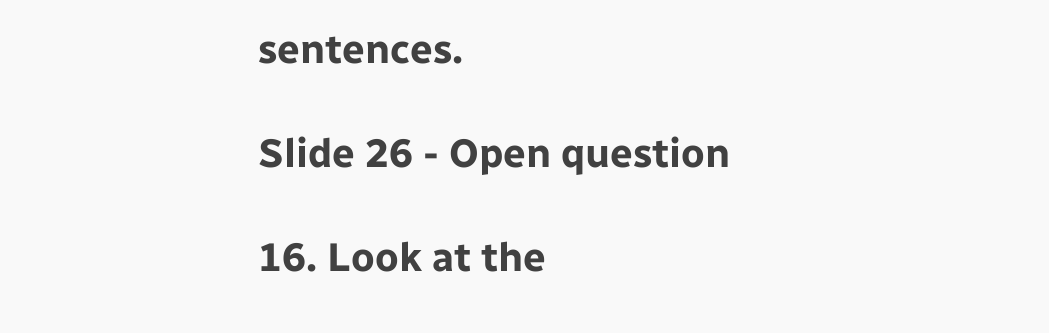sentences.

Slide 26 - Open question

16. Look at the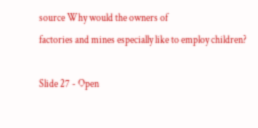source Why would the owners of
factories and mines especially like to employ children?

Slide 27 - Open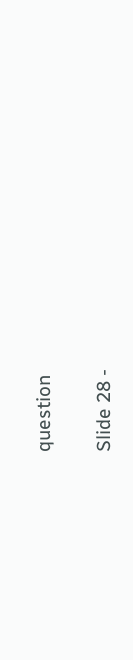question

Slide 28 -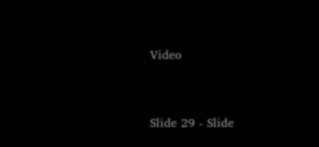Video


Slide 29 - Slide